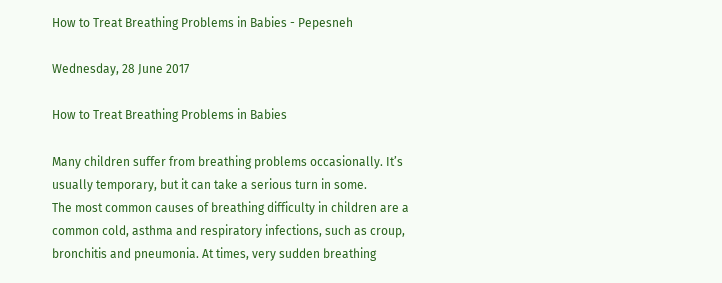How to Treat Breathing Problems in Babies - Pepesneh

Wednesday, 28 June 2017

How to Treat Breathing Problems in Babies

Many children suffer from breathing problems occasionally. It’s usually temporary, but it can take a serious turn in some.
The most common causes of breathing difficulty in children are a common cold, asthma and respiratory infections, such as croup, bronchitis and pneumonia. At times, very sudden breathing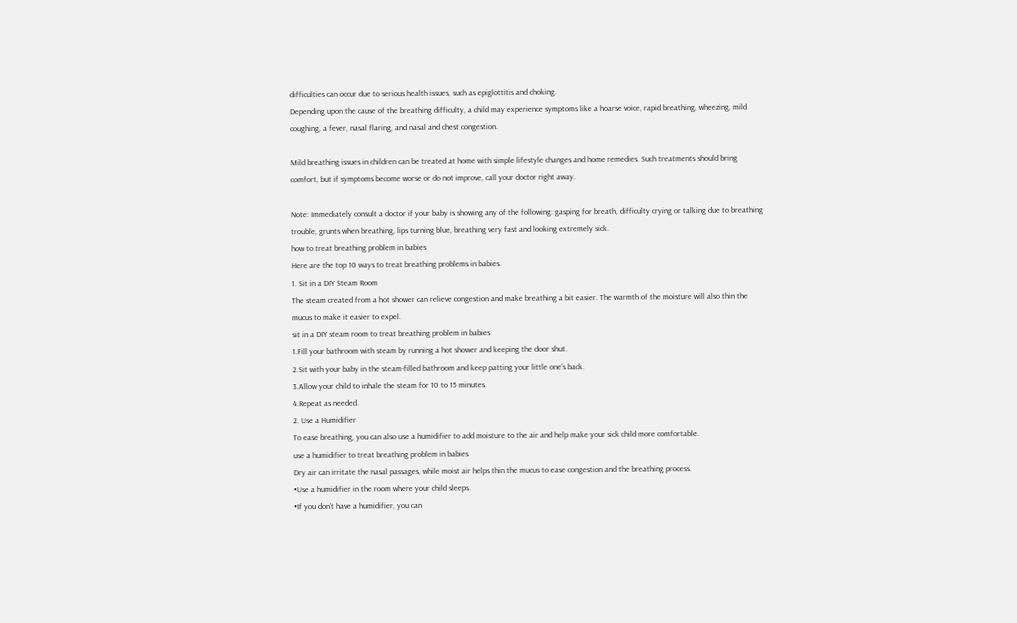difficulties can occur due to serious health issues, such as epiglottitis and choking.
Depending upon the cause of the breathing difficulty, a child may experience symptoms like a hoarse voice, rapid breathing, wheezing, mild coughing, a fever, nasal flaring, and nasal and chest congestion.

Mild breathing issues in children can be treated at home with simple lifestyle changes and home remedies. Such treatments should bring comfort, but if symptoms become worse or do not improve, call your doctor right away.

Note: Immediately consult a doctor if your baby is showing any of the following: gasping for breath, difficulty crying or talking due to breathing trouble, grunts when breathing, lips turning blue, breathing very fast and looking extremely sick.
how to treat breathing problem in babies
Here are the top 10 ways to treat breathing problems in babies.
1. Sit in a DIY Steam Room
The steam created from a hot shower can relieve congestion and make breathing a bit easier. The warmth of the moisture will also thin the mucus to make it easier to expel.
sit in a DIY steam room to treat breathing problem in babies
1.Fill your bathroom with steam by running a hot shower and keeping the door shut.
2.Sit with your baby in the steam-filled bathroom and keep patting your little one’s back.
3.Allow your child to inhale the steam for 10 to 15 minutes.
4.Repeat as needed.
2. Use a Humidifier
To ease breathing, you can also use a humidifier to add moisture to the air and help make your sick child more comfortable.
use a humidifier to treat breathing problem in babies
Dry air can irritate the nasal passages, while moist air helps thin the mucus to ease congestion and the breathing process.
•Use a humidifier in the room where your child sleeps.
•If you don’t have a humidifier, you can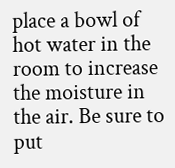place a bowl of hot water in the room to increase the moisture in the air. Be sure to put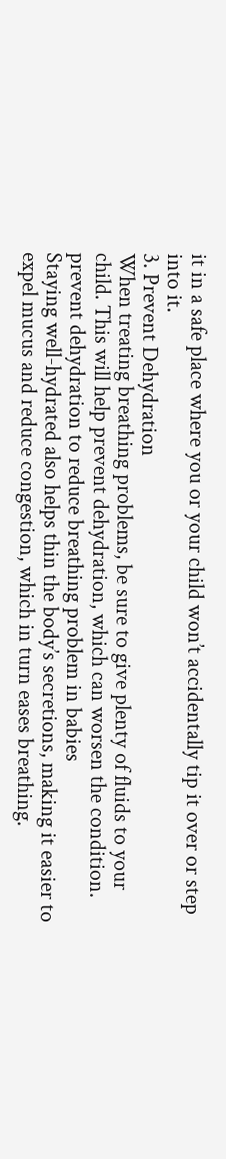it in a safe place where you or your child won’t accidentally tip it over or step into it.
3. Prevent Dehydration
When treating breathing problems, be sure to give plenty of fluids to your child. This will help prevent dehydration, which can worsen the condition.
prevent dehydration to reduce breathing problem in babies
Staying well-hydrated also helps thin the body’s secretions, making it easier to expel mucus and reduce congestion, which in turn eases breathing.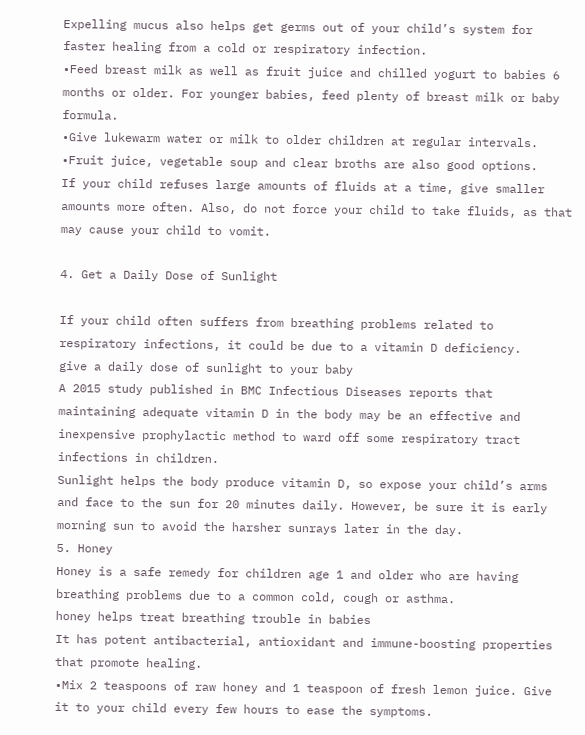Expelling mucus also helps get germs out of your child’s system for faster healing from a cold or respiratory infection.
•Feed breast milk as well as fruit juice and chilled yogurt to babies 6 months or older. For younger babies, feed plenty of breast milk or baby formula.
•Give lukewarm water or milk to older children at regular intervals.
•Fruit juice, vegetable soup and clear broths are also good options.
If your child refuses large amounts of fluids at a time, give smaller amounts more often. Also, do not force your child to take fluids, as that may cause your child to vomit.

4. Get a Daily Dose of Sunlight

If your child often suffers from breathing problems related to respiratory infections, it could be due to a vitamin D deficiency.
give a daily dose of sunlight to your baby
A 2015 study published in BMC Infectious Diseases reports that maintaining adequate vitamin D in the body may be an effective and inexpensive prophylactic method to ward off some respiratory tract infections in children.
Sunlight helps the body produce vitamin D, so expose your child’s arms and face to the sun for 20 minutes daily. However, be sure it is early morning sun to avoid the harsher sunrays later in the day.
5. Honey
Honey is a safe remedy for children age 1 and older who are having breathing problems due to a common cold, cough or asthma.
honey helps treat breathing trouble in babies
It has potent antibacterial, antioxidant and immune-boosting properties that promote healing.
•Mix 2 teaspoons of raw honey and 1 teaspoon of fresh lemon juice. Give it to your child every few hours to ease the symptoms.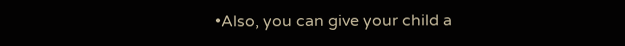•Also, you can give your child a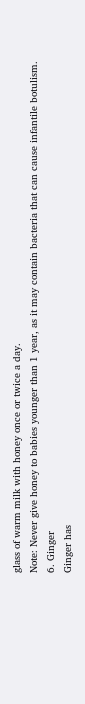glass of warm milk with honey once or twice a day.
Note: Never give honey to babies younger than 1 year, as it may contain bacteria that can cause infantile botulism.
6. Ginger
Ginger has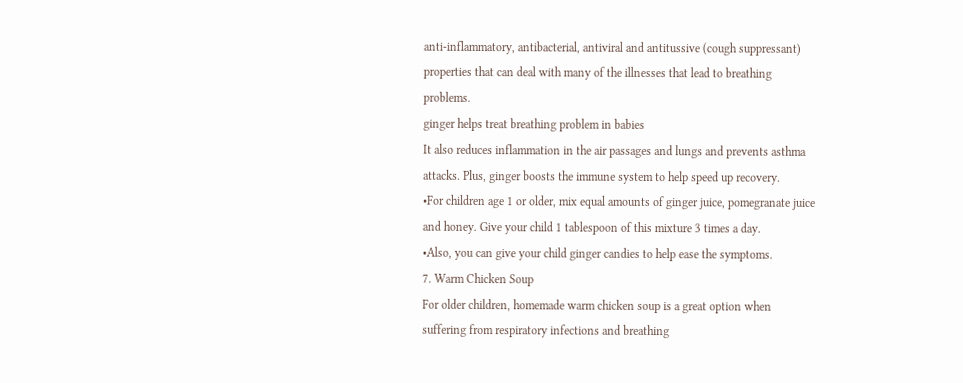anti-inflammatory, antibacterial, antiviral and antitussive (cough suppressant) properties that can deal with many of the illnesses that lead to breathing problems.
ginger helps treat breathing problem in babies
It also reduces inflammation in the air passages and lungs and prevents asthma attacks. Plus, ginger boosts the immune system to help speed up recovery.
•For children age 1 or older, mix equal amounts of ginger juice, pomegranate juice and honey. Give your child 1 tablespoon of this mixture 3 times a day.
•Also, you can give your child ginger candies to help ease the symptoms.
7. Warm Chicken Soup
For older children, homemade warm chicken soup is a great option when suffering from respiratory infections and breathing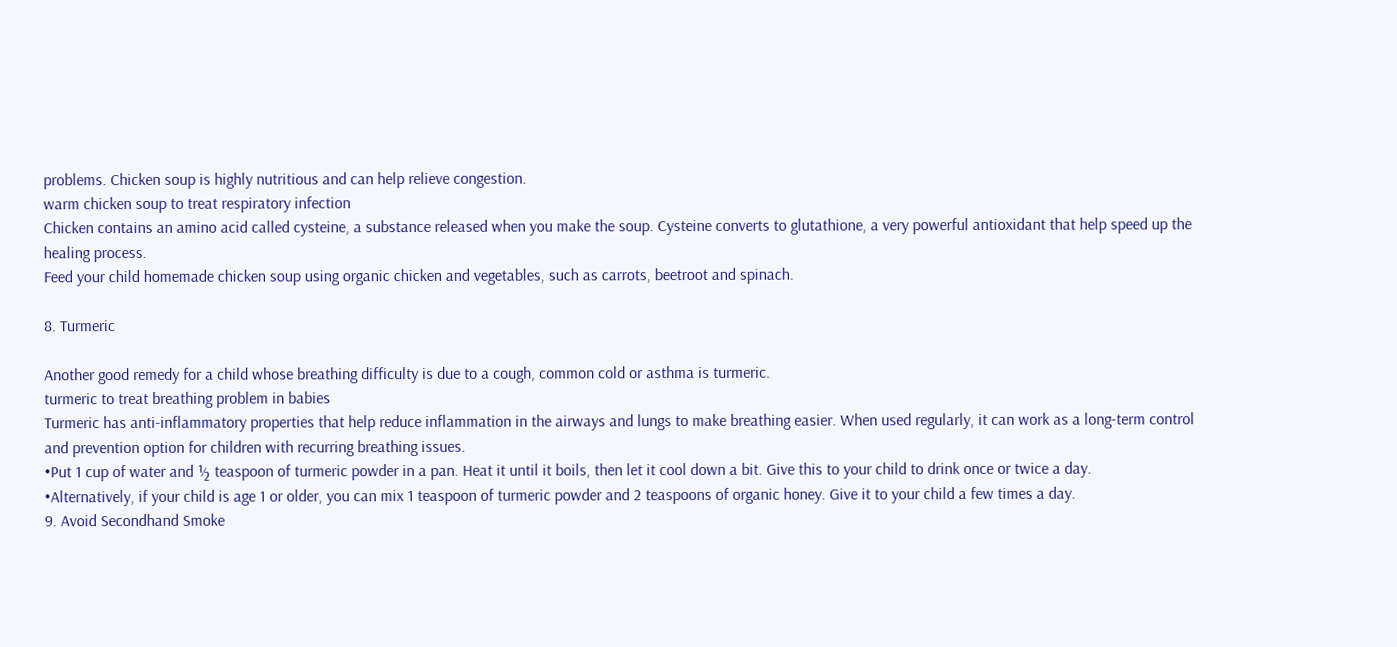problems. Chicken soup is highly nutritious and can help relieve congestion.
warm chicken soup to treat respiratory infection
Chicken contains an amino acid called cysteine, a substance released when you make the soup. Cysteine converts to glutathione, a very powerful antioxidant that help speed up the healing process.
Feed your child homemade chicken soup using organic chicken and vegetables, such as carrots, beetroot and spinach.

8. Turmeric

Another good remedy for a child whose breathing difficulty is due to a cough, common cold or asthma is turmeric.
turmeric to treat breathing problem in babies
Turmeric has anti-inflammatory properties that help reduce inflammation in the airways and lungs to make breathing easier. When used regularly, it can work as a long-term control and prevention option for children with recurring breathing issues.
•Put 1 cup of water and ½ teaspoon of turmeric powder in a pan. Heat it until it boils, then let it cool down a bit. Give this to your child to drink once or twice a day.
•Alternatively, if your child is age 1 or older, you can mix 1 teaspoon of turmeric powder and 2 teaspoons of organic honey. Give it to your child a few times a day.
9. Avoid Secondhand Smoke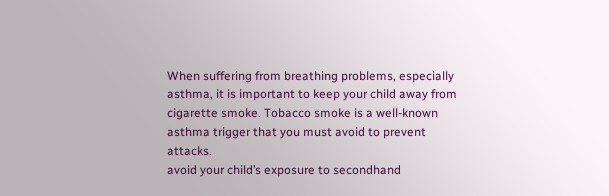When suffering from breathing problems, especially asthma, it is important to keep your child away from cigarette smoke. Tobacco smoke is a well-known asthma trigger that you must avoid to prevent attacks.
avoid your child’s exposure to secondhand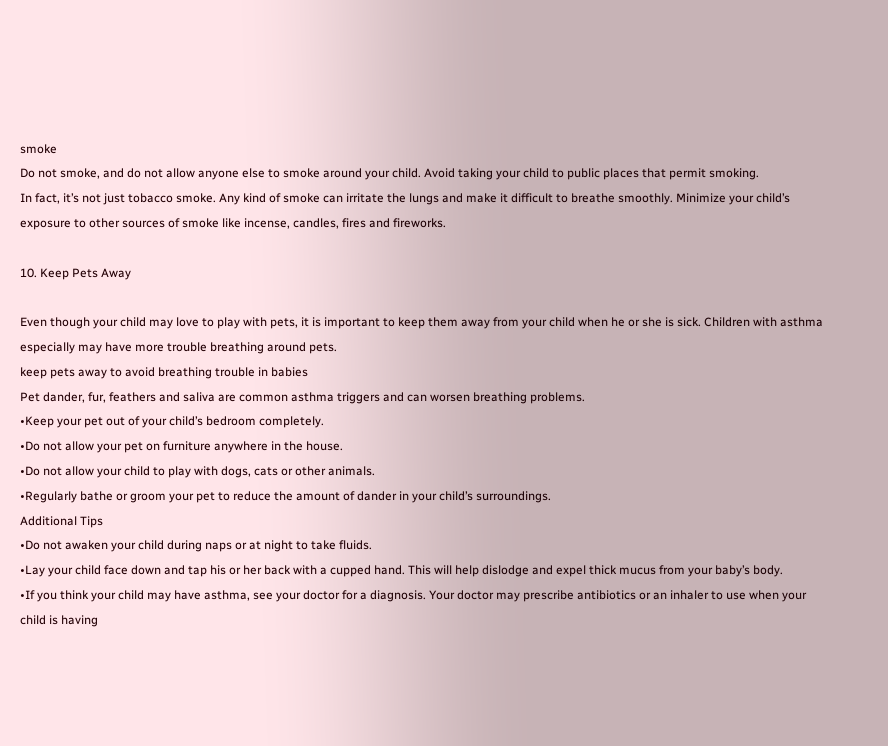smoke
Do not smoke, and do not allow anyone else to smoke around your child. Avoid taking your child to public places that permit smoking.
In fact, it’s not just tobacco smoke. Any kind of smoke can irritate the lungs and make it difficult to breathe smoothly. Minimize your child’s exposure to other sources of smoke like incense, candles, fires and fireworks.

10. Keep Pets Away

Even though your child may love to play with pets, it is important to keep them away from your child when he or she is sick. Children with asthma especially may have more trouble breathing around pets.
keep pets away to avoid breathing trouble in babies
Pet dander, fur, feathers and saliva are common asthma triggers and can worsen breathing problems.
•Keep your pet out of your child’s bedroom completely.
•Do not allow your pet on furniture anywhere in the house.
•Do not allow your child to play with dogs, cats or other animals.
•Regularly bathe or groom your pet to reduce the amount of dander in your child’s surroundings.
Additional Tips
•Do not awaken your child during naps or at night to take fluids.
•Lay your child face down and tap his or her back with a cupped hand. This will help dislodge and expel thick mucus from your baby’s body.
•If you think your child may have asthma, see your doctor for a diagnosis. Your doctor may prescribe antibiotics or an inhaler to use when your child is having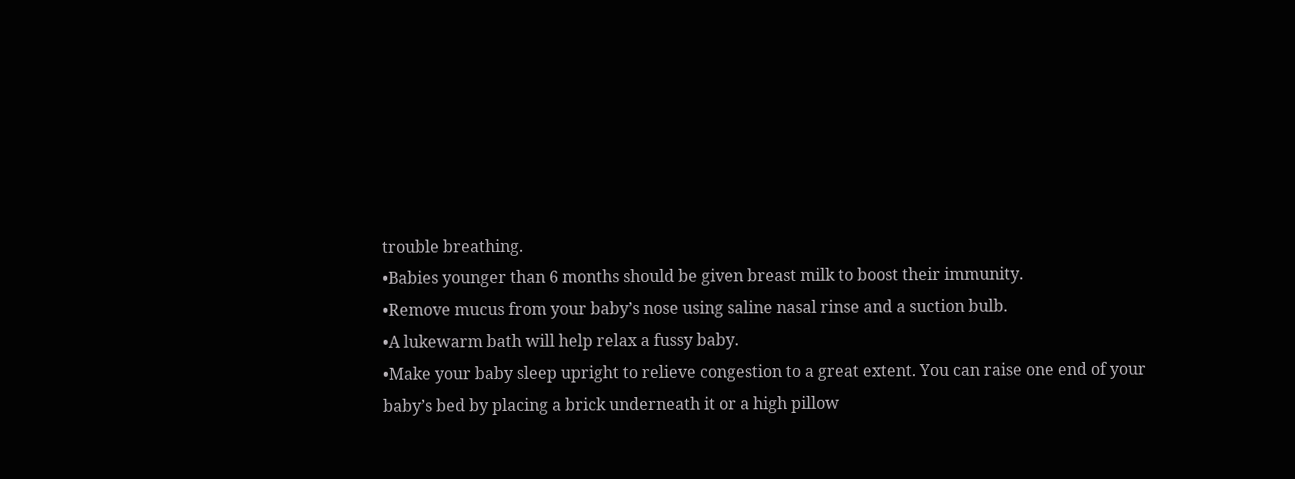trouble breathing.
•Babies younger than 6 months should be given breast milk to boost their immunity.
•Remove mucus from your baby’s nose using saline nasal rinse and a suction bulb.
•A lukewarm bath will help relax a fussy baby.
•Make your baby sleep upright to relieve congestion to a great extent. You can raise one end of your baby’s bed by placing a brick underneath it or a high pillow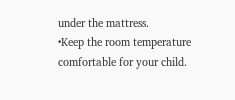under the mattress.
•Keep the room temperature comfortable for your child.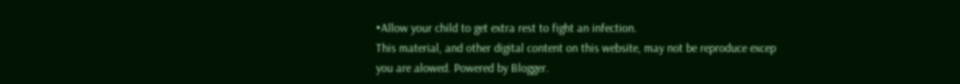•Allow your child to get extra rest to fight an infection.
This material, and other digital content on this website, may not be reproduce excep you are alowed. Powered by Blogger.